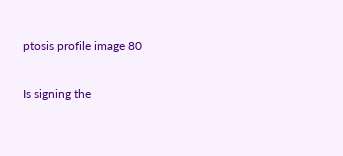ptosis profile image 80

Is signing the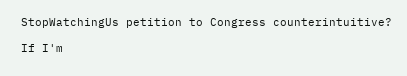StopWatchingUs petition to Congress counterintuitive?

If I'm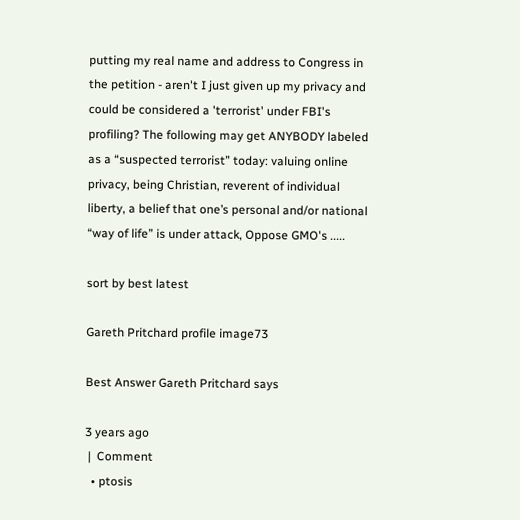putting my real name and address to Congress in the petition - aren't I just given up my privacy and could be considered a 'terrorist' under FBI's profiling? The following may get ANYBODY labeled as a “suspected terrorist” today: valuing online privacy, being Christian, reverent of individual liberty, a belief that one’s personal and/or national “way of life” is under attack, Oppose GMO's .....

sort by best latest

Gareth Pritchard profile image73

Best Answer Gareth Pritchard says

3 years ago
 |  Comment
  • ptosis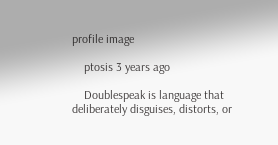profile image

    ptosis 3 years ago

    Doublespeak is language that deliberately disguises, distorts, or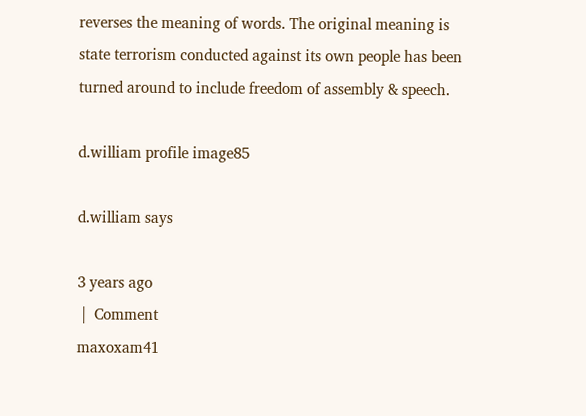reverses the meaning of words. The original meaning is state terrorism conducted against its own people has been turned around to include freedom of assembly & speech.

d.william profile image85

d.william says

3 years ago
 |  Comment
maxoxam41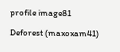profile image81

Deforest (maxoxam41)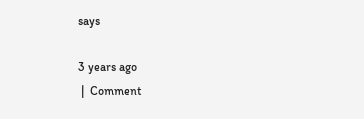says

3 years ago
 |  Comment